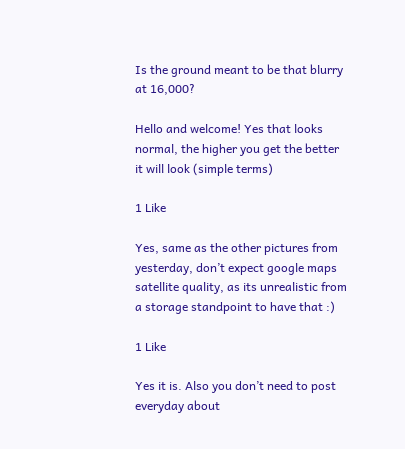Is the ground meant to be that blurry at 16,000?

Hello and welcome! Yes that looks normal, the higher you get the better it will look (simple terms)

1 Like

Yes, same as the other pictures from yesterday, don’t expect google maps satellite quality, as its unrealistic from a storage standpoint to have that :)

1 Like

Yes it is. Also you don’t need to post everyday about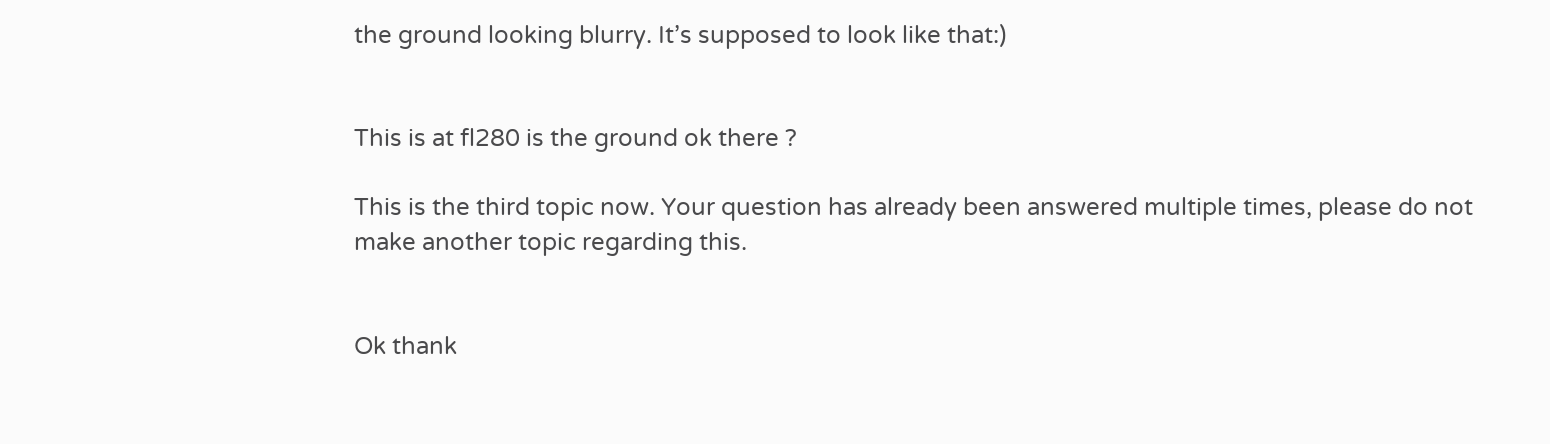the ground looking blurry. It’s supposed to look like that:)


This is at fl280 is the ground ok there ?

This is the third topic now. Your question has already been answered multiple times, please do not make another topic regarding this.


Ok thank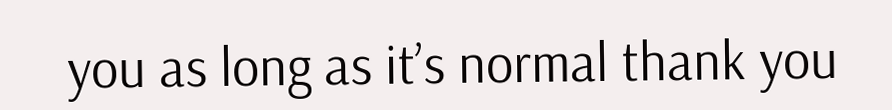you as long as it’s normal thank you